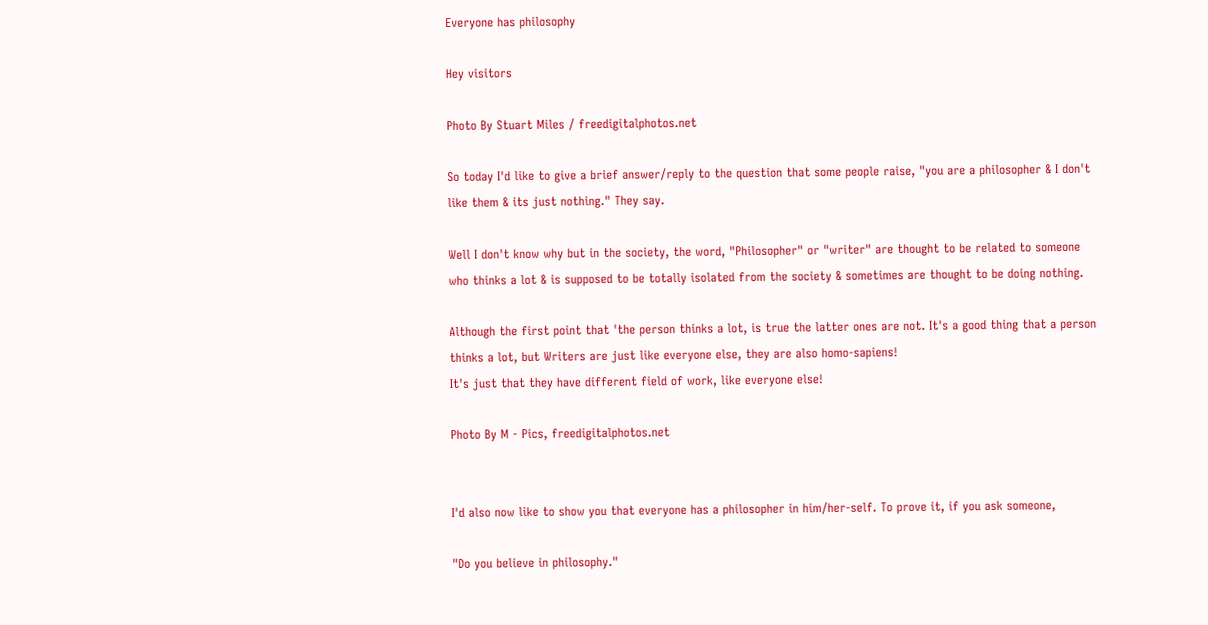Everyone has philosophy

Hey visitors

Photo By Stuart Miles / freedigitalphotos.net

So today I'd like to give a brief answer/reply to the question that some people raise, "you are a philosopher & I don't like them & its just nothing." They say.

Well I don't know why but in the society, the word, "Philosopher" or "writer" are thought to be related to someone who thinks a lot & is supposed to be totally isolated from the society & sometimes are thought to be doing nothing.

Although the first point that 'the person thinks a lot, is true the latter ones are not. It's a good thing that a person thinks a lot, but Writers are just like everyone else, they are also homo-sapiens!
It's just that they have different field of work, like everyone else!

Photo By M - Pics, freedigitalphotos.net


I'd also now like to show you that everyone has a philosopher in him/her-self. To prove it, if you ask someone,

"Do you believe in philosophy."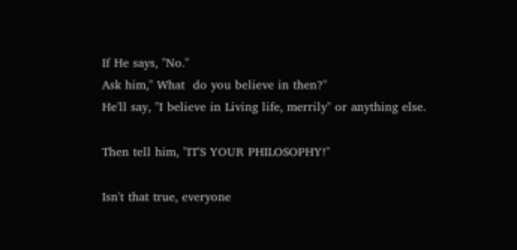If He says, "No."
Ask him," What  do you believe in then?"
He'll say, "I believe in Living life, merrily" or anything else.

Then tell him, "IT'S YOUR PHILOSOPHY!"

Isn't that true, everyone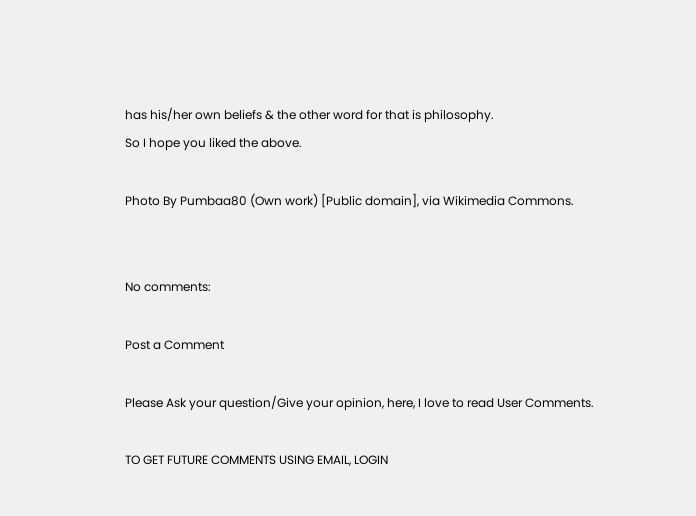has his/her own beliefs & the other word for that is philosophy.
So I hope you liked the above.

Photo By Pumbaa80 (Own work) [Public domain], via Wikimedia Commons.


No comments:

Post a Comment

Please Ask your question/Give your opinion, here, I love to read User Comments.

TO GET FUTURE COMMENTS USING EMAIL, LOGIN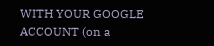WITH YOUR GOOGLE ACCOUNT (on a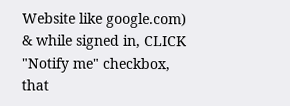Website like google.com) & while signed in, CLICK "Notify me" checkbox, that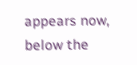appears now, below the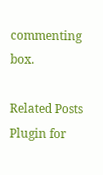commenting box.

Related Posts Plugin for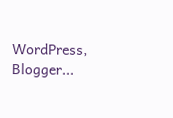WordPress, Blogger...